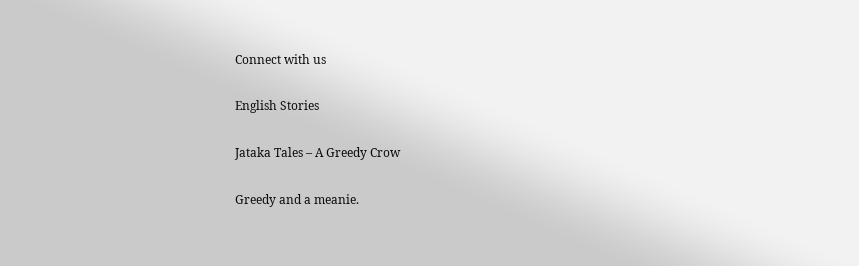Connect with us

English Stories

Jataka Tales – A Greedy Crow

Greedy and a meanie.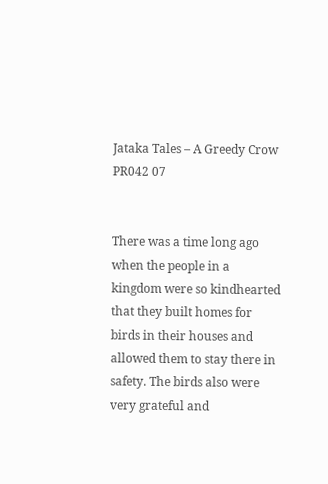Jataka Tales – A Greedy Crow PR042 07


There was a time long ago when the people in a kingdom were so kindhearted that they built homes for birds in their houses and allowed them to stay there in safety. The birds also were very grateful and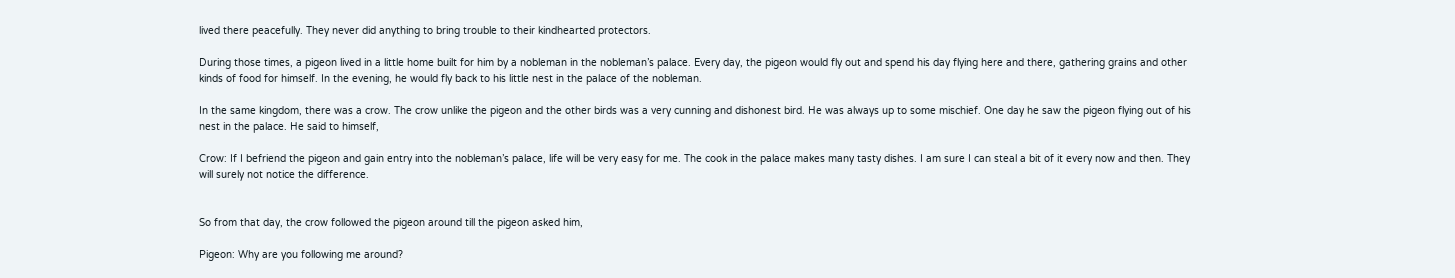lived there peacefully. They never did anything to bring trouble to their kindhearted protectors.

During those times, a pigeon lived in a little home built for him by a nobleman in the nobleman’s palace. Every day, the pigeon would fly out and spend his day flying here and there, gathering grains and other kinds of food for himself. In the evening, he would fly back to his little nest in the palace of the nobleman.

In the same kingdom, there was a crow. The crow unlike the pigeon and the other birds was a very cunning and dishonest bird. He was always up to some mischief. One day he saw the pigeon flying out of his nest in the palace. He said to himself,

Crow: If I befriend the pigeon and gain entry into the nobleman’s palace, life will be very easy for me. The cook in the palace makes many tasty dishes. I am sure I can steal a bit of it every now and then. They will surely not notice the difference.


So from that day, the crow followed the pigeon around till the pigeon asked him,

Pigeon: Why are you following me around?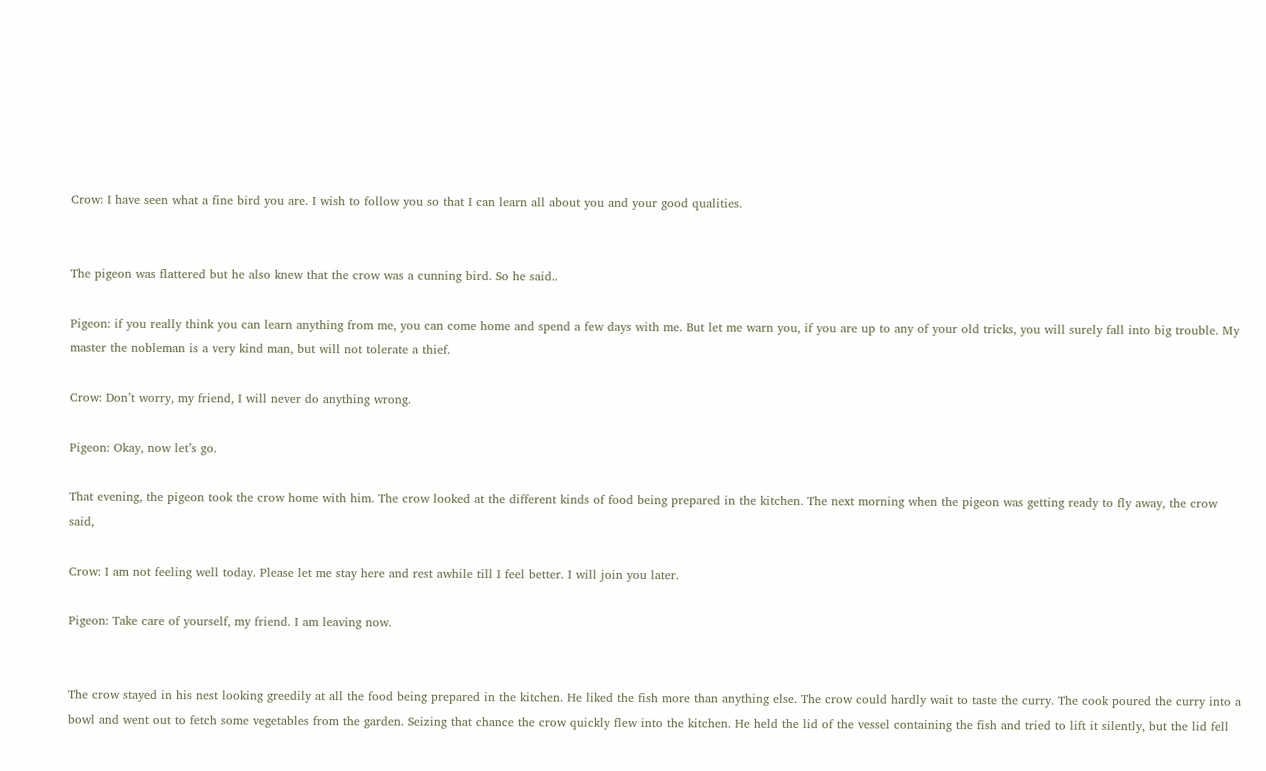Crow: I have seen what a fine bird you are. I wish to follow you so that I can learn all about you and your good qualities.


The pigeon was flattered but he also knew that the crow was a cunning bird. So he said..

Pigeon: if you really think you can learn anything from me, you can come home and spend a few days with me. But let me warn you, if you are up to any of your old tricks, you will surely fall into big trouble. My master the nobleman is a very kind man, but will not tolerate a thief.

Crow: Don’t worry, my friend, I will never do anything wrong.

Pigeon: Okay, now let’s go.

That evening, the pigeon took the crow home with him. The crow looked at the different kinds of food being prepared in the kitchen. The next morning when the pigeon was getting ready to fly away, the crow said,

Crow: I am not feeling well today. Please let me stay here and rest awhile till I feel better. I will join you later.

Pigeon: Take care of yourself, my friend. I am leaving now.


The crow stayed in his nest looking greedily at all the food being prepared in the kitchen. He liked the fish more than anything else. The crow could hardly wait to taste the curry. The cook poured the curry into a bowl and went out to fetch some vegetables from the garden. Seizing that chance the crow quickly flew into the kitchen. He held the lid of the vessel containing the fish and tried to lift it silently, but the lid fell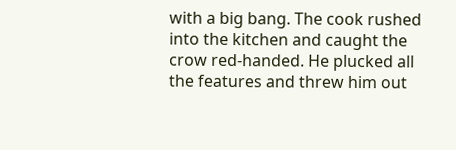with a big bang. The cook rushed into the kitchen and caught the crow red-handed. He plucked all the features and threw him out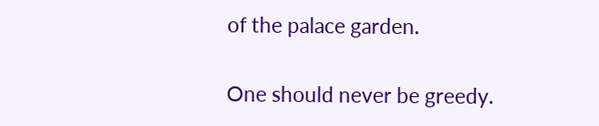of the palace garden.


One should never be greedy.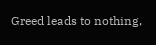Greed leads to nothing,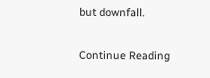but downfall.

Continue Reading